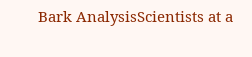Bark AnalysisScientists at a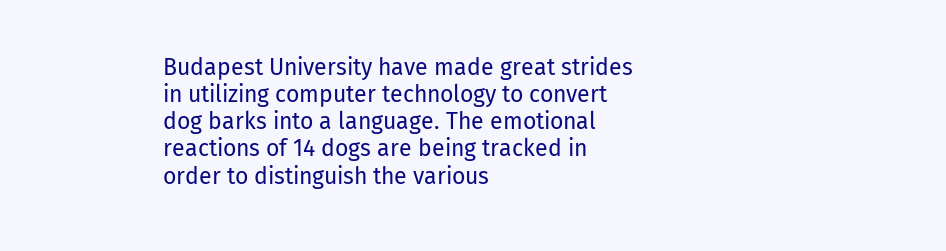Budapest University have made great strides in utilizing computer technology to convert dog barks into a language. The emotional reactions of 14 dogs are being tracked in order to distinguish the various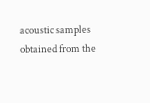acoustic samples obtained from the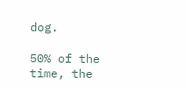dog.

50% of the time, the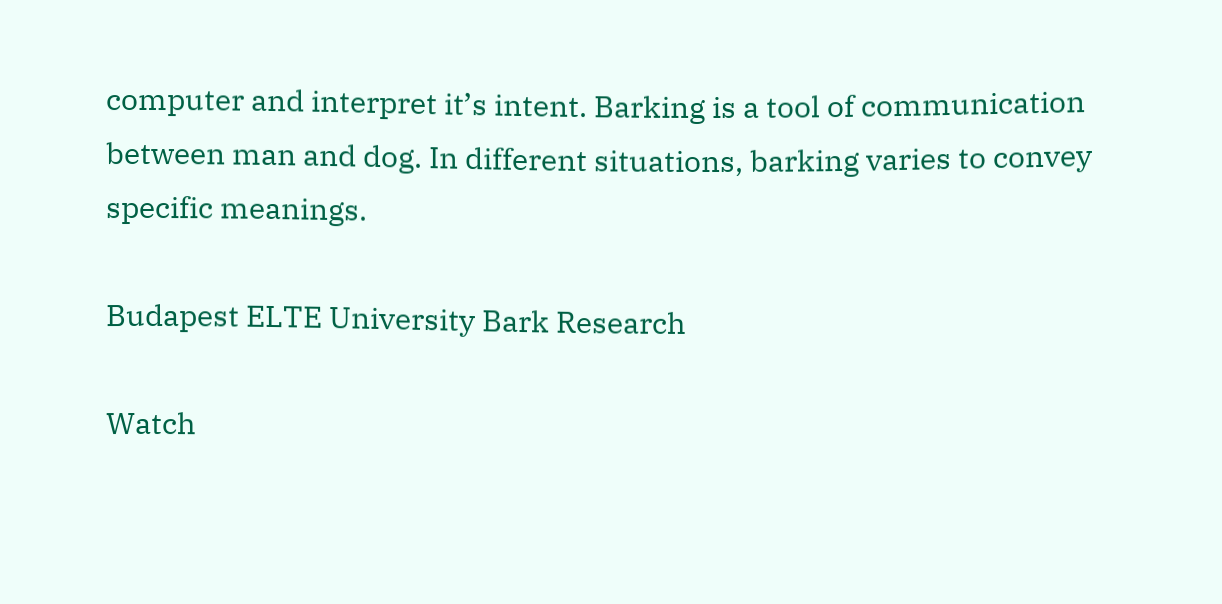computer and interpret it’s intent. Barking is a tool of communication between man and dog. In different situations, barking varies to convey specific meanings.

Budapest ELTE University Bark Research

Watch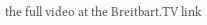the full video at the Breitbart.TV link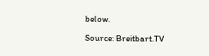below.

Source: Breitbart.TV